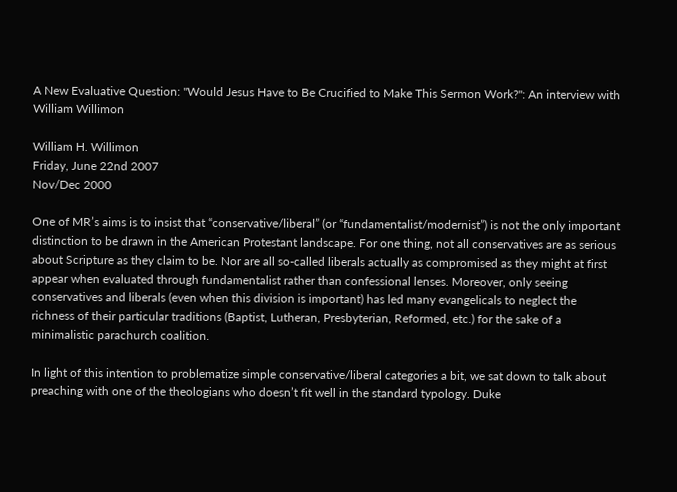A New Evaluative Question: "Would Jesus Have to Be Crucified to Make This Sermon Work?": An interview with William Willimon

William H. Willimon
Friday, June 22nd 2007
Nov/Dec 2000

One of MR’s aims is to insist that “conservative/liberal” (or “fundamentalist/modernist”) is not the only important distinction to be drawn in the American Protestant landscape. For one thing, not all conservatives are as serious about Scripture as they claim to be. Nor are all so-called liberals actually as compromised as they might at first appear when evaluated through fundamentalist rather than confessional lenses. Moreover, only seeing conservatives and liberals (even when this division is important) has led many evangelicals to neglect the richness of their particular traditions (Baptist, Lutheran, Presbyterian, Reformed, etc.) for the sake of a minimalistic parachurch coalition.

In light of this intention to problematize simple conservative/liberal categories a bit, we sat down to talk about preaching with one of the theologians who doesn’t fit well in the standard typology. Duke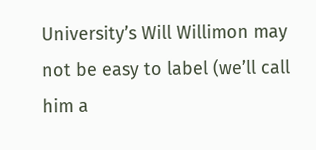University’s Will Willimon may not be easy to label (we’ll call him a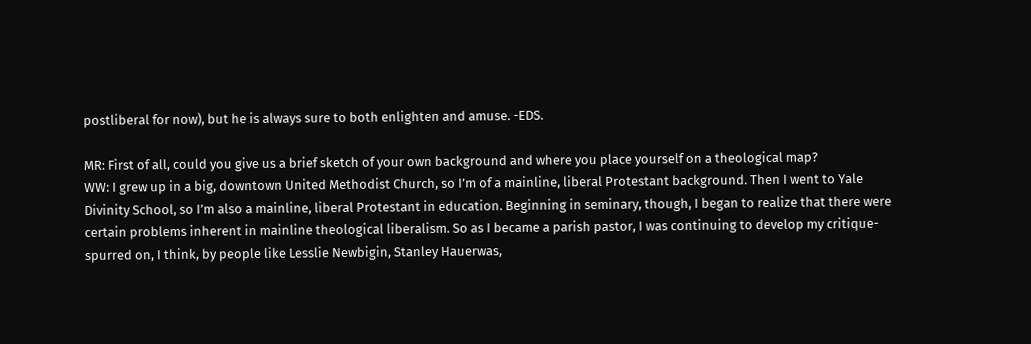postliberal for now), but he is always sure to both enlighten and amuse. -EDS.

MR: First of all, could you give us a brief sketch of your own background and where you place yourself on a theological map?
WW: I grew up in a big, downtown United Methodist Church, so I’m of a mainline, liberal Protestant background. Then I went to Yale Divinity School, so I’m also a mainline, liberal Protestant in education. Beginning in seminary, though, I began to realize that there were certain problems inherent in mainline theological liberalism. So as I became a parish pastor, I was continuing to develop my critique-spurred on, I think, by people like Lesslie Newbigin, Stanley Hauerwas,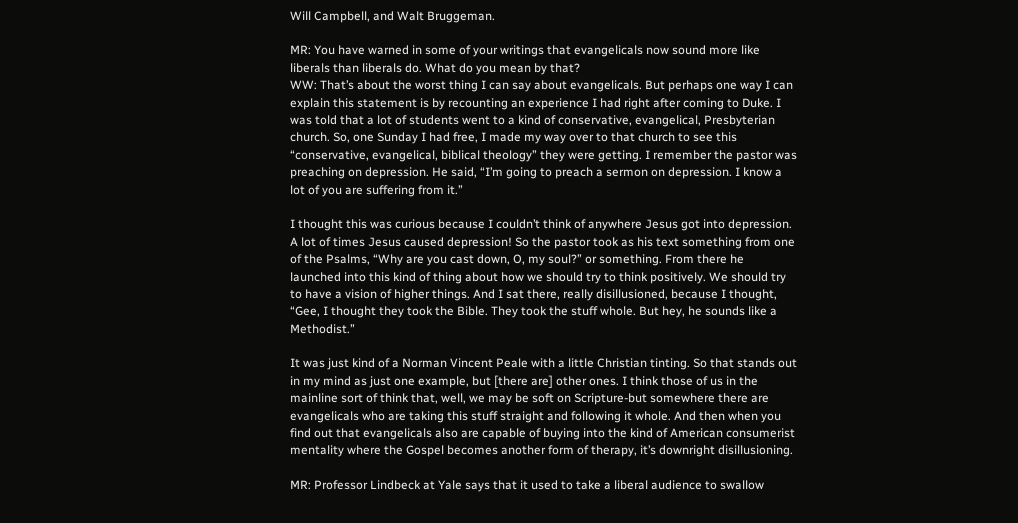Will Campbell, and Walt Bruggeman.

MR: You have warned in some of your writings that evangelicals now sound more like liberals than liberals do. What do you mean by that?
WW: That’s about the worst thing I can say about evangelicals. But perhaps one way I can explain this statement is by recounting an experience I had right after coming to Duke. I was told that a lot of students went to a kind of conservative, evangelical, Presbyterian church. So, one Sunday I had free, I made my way over to that church to see this “conservative, evangelical, biblical theology” they were getting. I remember the pastor was preaching on depression. He said, “I’m going to preach a sermon on depression. I know a lot of you are suffering from it.”

I thought this was curious because I couldn’t think of anywhere Jesus got into depression. A lot of times Jesus caused depression! So the pastor took as his text something from one of the Psalms, “Why are you cast down, O, my soul?” or something. From there he launched into this kind of thing about how we should try to think positively. We should try to have a vision of higher things. And I sat there, really disillusioned, because I thought, “Gee, I thought they took the Bible. They took the stuff whole. But hey, he sounds like a Methodist.”

It was just kind of a Norman Vincent Peale with a little Christian tinting. So that stands out in my mind as just one example, but [there are] other ones. I think those of us in the mainline sort of think that, well, we may be soft on Scripture-but somewhere there are evangelicals who are taking this stuff straight and following it whole. And then when you find out that evangelicals also are capable of buying into the kind of American consumerist mentality where the Gospel becomes another form of therapy, it’s downright disillusioning.

MR: Professor Lindbeck at Yale says that it used to take a liberal audience to swallow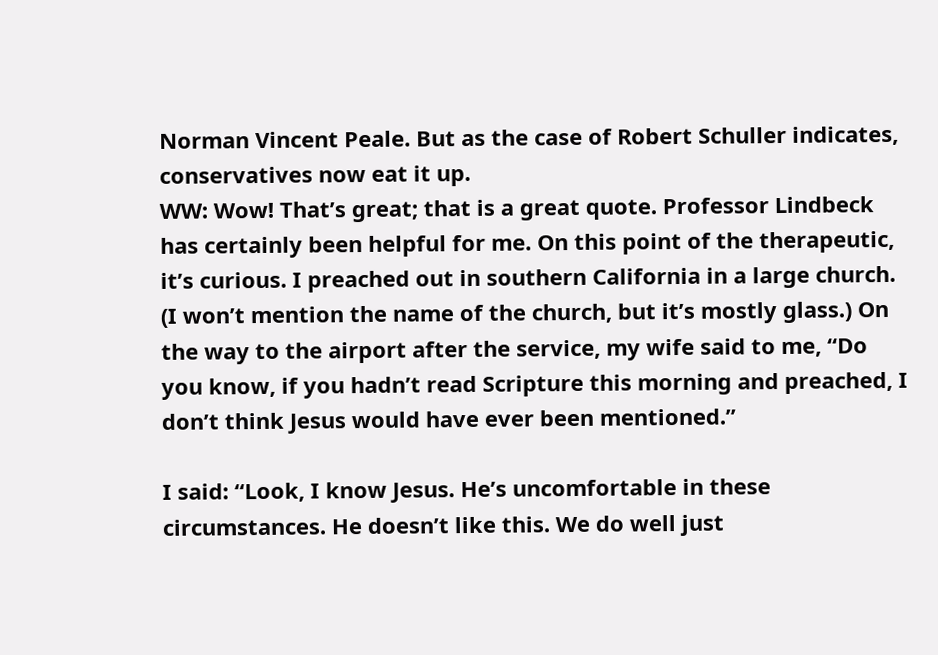Norman Vincent Peale. But as the case of Robert Schuller indicates, conservatives now eat it up.
WW: Wow! That’s great; that is a great quote. Professor Lindbeck has certainly been helpful for me. On this point of the therapeutic, it’s curious. I preached out in southern California in a large church. (I won’t mention the name of the church, but it’s mostly glass.) On the way to the airport after the service, my wife said to me, “Do you know, if you hadn’t read Scripture this morning and preached, I don’t think Jesus would have ever been mentioned.”

I said: “Look, I know Jesus. He’s uncomfortable in these circumstances. He doesn’t like this. We do well just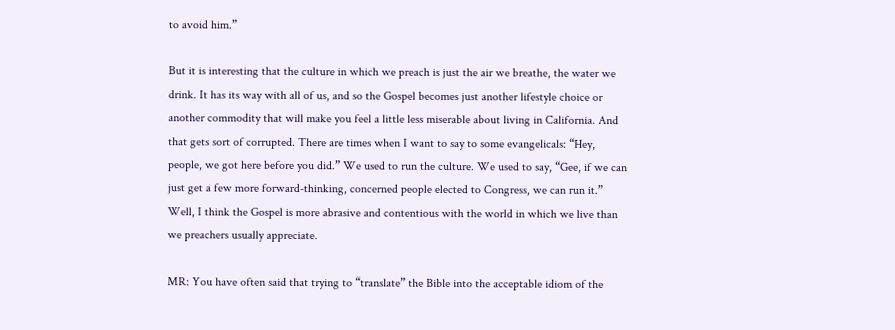to avoid him.”

But it is interesting that the culture in which we preach is just the air we breathe, the water we drink. It has its way with all of us, and so the Gospel becomes just another lifestyle choice or another commodity that will make you feel a little less miserable about living in California. And that gets sort of corrupted. There are times when I want to say to some evangelicals: “Hey, people, we got here before you did.” We used to run the culture. We used to say, “Gee, if we can just get a few more forward-thinking, concerned people elected to Congress, we can run it.” Well, I think the Gospel is more abrasive and contentious with the world in which we live than we preachers usually appreciate.

MR: You have often said that trying to “translate” the Bible into the acceptable idiom of the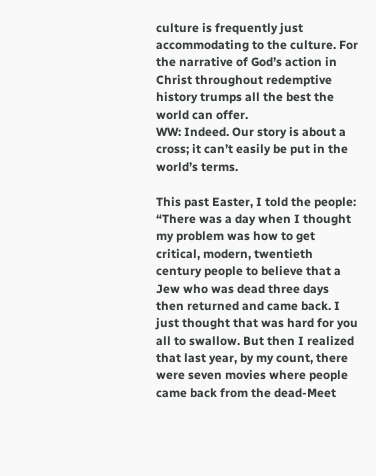culture is frequently just accommodating to the culture. For the narrative of God’s action in Christ throughout redemptive history trumps all the best the world can offer.
WW: Indeed. Our story is about a cross; it can’t easily be put in the world’s terms.

This past Easter, I told the people: “There was a day when I thought my problem was how to get critical, modern, twentieth century people to believe that a Jew who was dead three days then returned and came back. I just thought that was hard for you all to swallow. But then I realized that last year, by my count, there were seven movies where people came back from the dead-Meet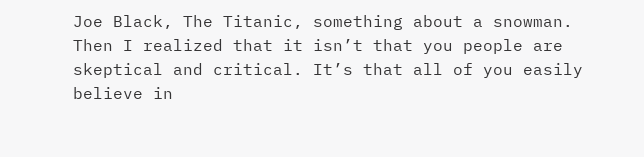Joe Black, The Titanic, something about a snowman. Then I realized that it isn’t that you people are skeptical and critical. It’s that all of you easily believe in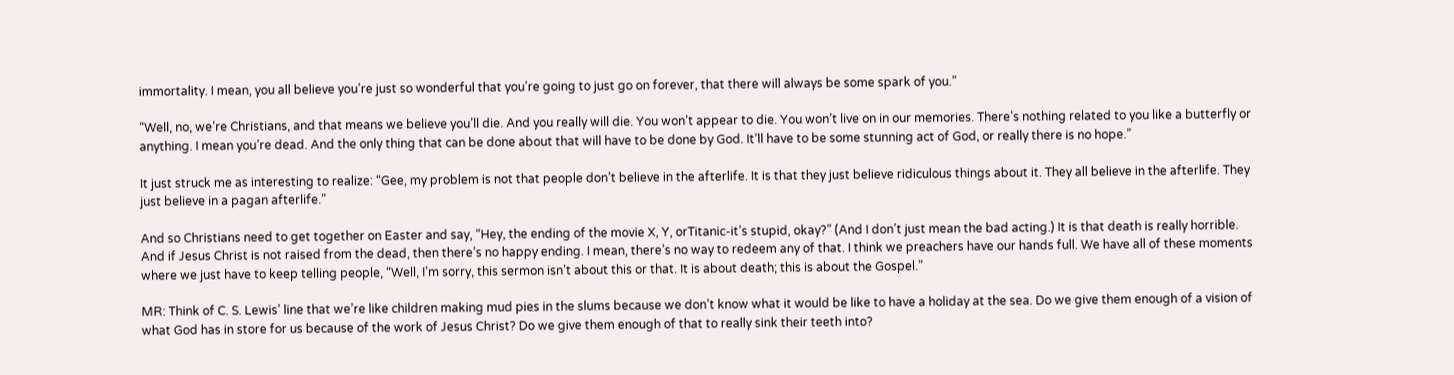immortality. I mean, you all believe you’re just so wonderful that you’re going to just go on forever, that there will always be some spark of you.”

“Well, no, we’re Christians, and that means we believe you’ll die. And you really will die. You won’t appear to die. You won’t live on in our memories. There’s nothing related to you like a butterfly or anything. I mean you’re dead. And the only thing that can be done about that will have to be done by God. It’ll have to be some stunning act of God, or really there is no hope.”

It just struck me as interesting to realize: “Gee, my problem is not that people don’t believe in the afterlife. It is that they just believe ridiculous things about it. They all believe in the afterlife. They just believe in a pagan afterlife.”

And so Christians need to get together on Easter and say, “Hey, the ending of the movie X, Y, orTitanic-it’s stupid, okay?” (And I don’t just mean the bad acting.) It is that death is really horrible. And if Jesus Christ is not raised from the dead, then there’s no happy ending. I mean, there’s no way to redeem any of that. I think we preachers have our hands full. We have all of these moments where we just have to keep telling people, “Well, I’m sorry, this sermon isn’t about this or that. It is about death; this is about the Gospel.”

MR: Think of C. S. Lewis’ line that we’re like children making mud pies in the slums because we don’t know what it would be like to have a holiday at the sea. Do we give them enough of a vision of what God has in store for us because of the work of Jesus Christ? Do we give them enough of that to really sink their teeth into?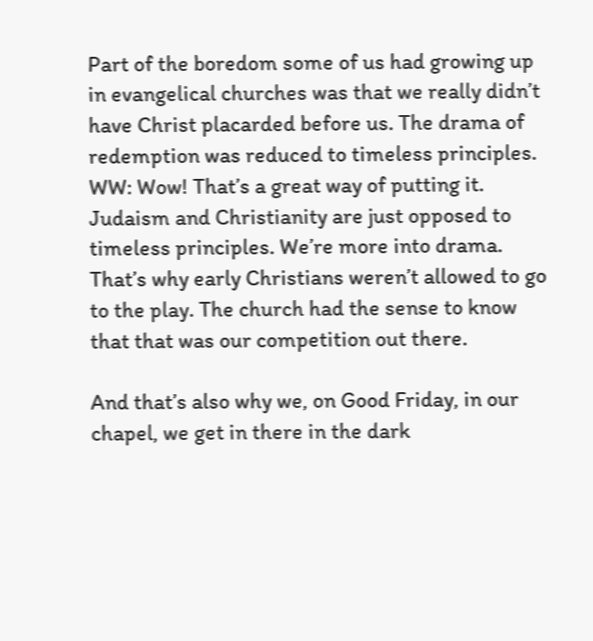Part of the boredom some of us had growing up in evangelical churches was that we really didn’t have Christ placarded before us. The drama of redemption was reduced to timeless principles.
WW: Wow! That’s a great way of putting it. Judaism and Christianity are just opposed to timeless principles. We’re more into drama. That’s why early Christians weren’t allowed to go to the play. The church had the sense to know that that was our competition out there.

And that’s also why we, on Good Friday, in our chapel, we get in there in the dark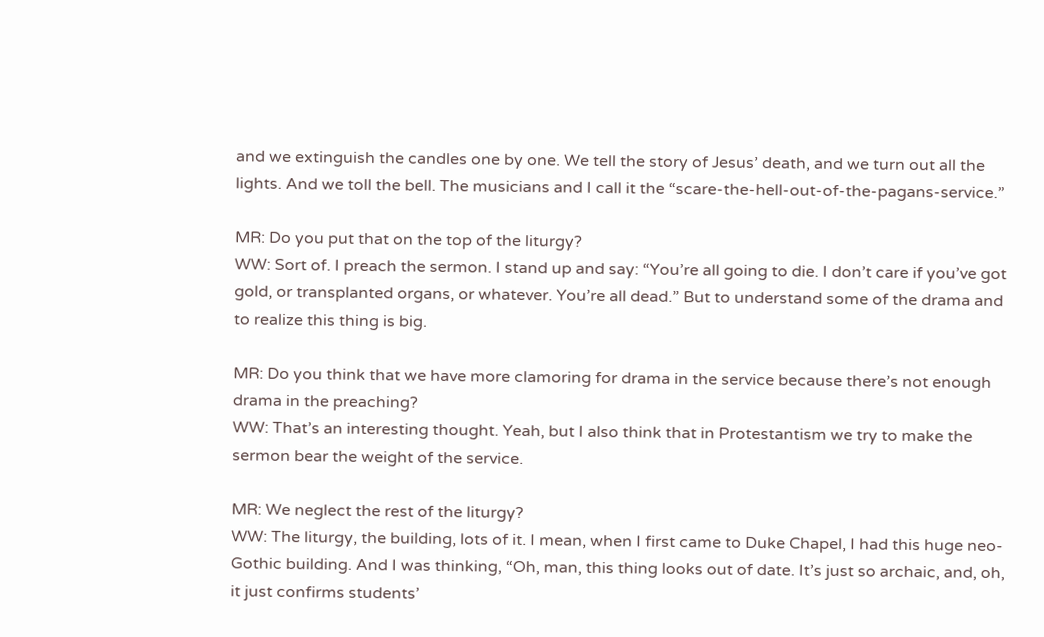and we extinguish the candles one by one. We tell the story of Jesus’ death, and we turn out all the lights. And we toll the bell. The musicians and I call it the “scare-the-hell-out-of-the-pagans-service.”

MR: Do you put that on the top of the liturgy?
WW: Sort of. I preach the sermon. I stand up and say: “You’re all going to die. I don’t care if you’ve got gold, or transplanted organs, or whatever. You’re all dead.” But to understand some of the drama and to realize this thing is big.

MR: Do you think that we have more clamoring for drama in the service because there’s not enough drama in the preaching?
WW: That’s an interesting thought. Yeah, but I also think that in Protestantism we try to make the sermon bear the weight of the service.

MR: We neglect the rest of the liturgy?
WW: The liturgy, the building, lots of it. I mean, when I first came to Duke Chapel, I had this huge neo-Gothic building. And I was thinking, “Oh, man, this thing looks out of date. It’s just so archaic, and, oh, it just confirms students’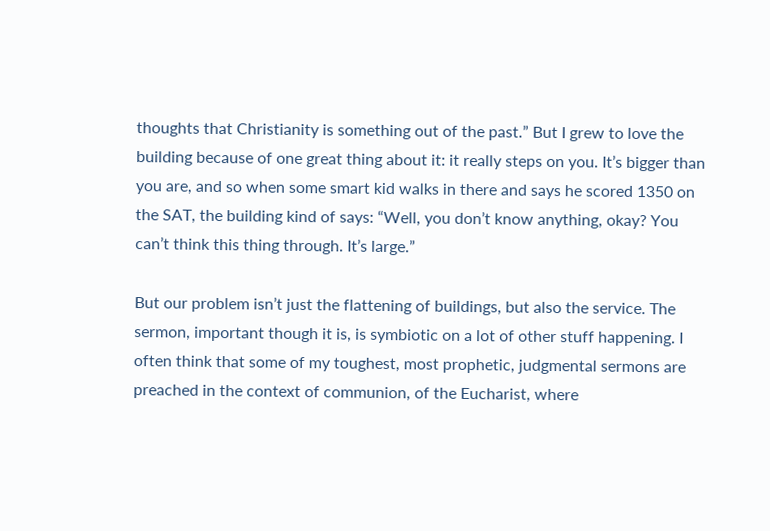thoughts that Christianity is something out of the past.” But I grew to love the building because of one great thing about it: it really steps on you. It’s bigger than you are, and so when some smart kid walks in there and says he scored 1350 on the SAT, the building kind of says: “Well, you don’t know anything, okay? You can’t think this thing through. It’s large.”

But our problem isn’t just the flattening of buildings, but also the service. The sermon, important though it is, is symbiotic on a lot of other stuff happening. I often think that some of my toughest, most prophetic, judgmental sermons are preached in the context of communion, of the Eucharist, where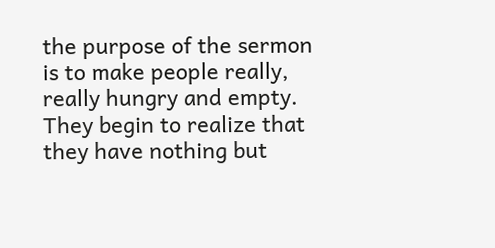the purpose of the sermon is to make people really, really hungry and empty. They begin to realize that they have nothing but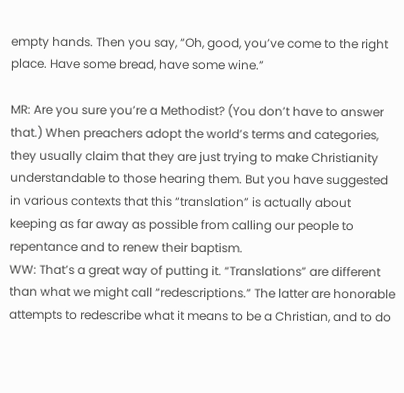empty hands. Then you say, “Oh, good, you’ve come to the right place. Have some bread, have some wine.”

MR: Are you sure you’re a Methodist? (You don’t have to answer that.) When preachers adopt the world’s terms and categories, they usually claim that they are just trying to make Christianity understandable to those hearing them. But you have suggested in various contexts that this “translation” is actually about keeping as far away as possible from calling our people to repentance and to renew their baptism.
WW: That’s a great way of putting it. “Translations” are different than what we might call “redescriptions.” The latter are honorable attempts to redescribe what it means to be a Christian, and to do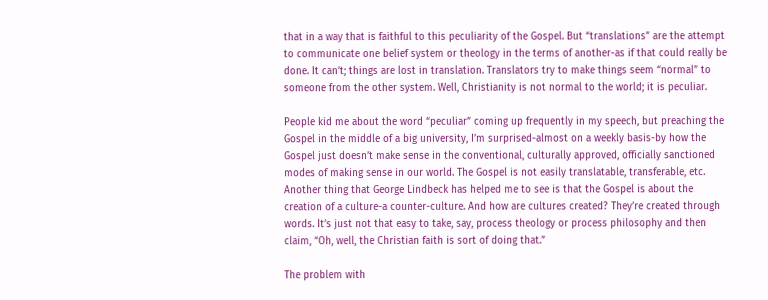that in a way that is faithful to this peculiarity of the Gospel. But “translations” are the attempt to communicate one belief system or theology in the terms of another-as if that could really be done. It can’t; things are lost in translation. Translators try to make things seem “normal” to someone from the other system. Well, Christianity is not normal to the world; it is peculiar.

People kid me about the word “peculiar” coming up frequently in my speech, but preaching the Gospel in the middle of a big university, I’m surprised-almost on a weekly basis-by how the Gospel just doesn’t make sense in the conventional, culturally approved, officially sanctioned modes of making sense in our world. The Gospel is not easily translatable, transferable, etc. Another thing that George Lindbeck has helped me to see is that the Gospel is about the creation of a culture-a counter-culture. And how are cultures created? They’re created through words. It’s just not that easy to take, say, process theology or process philosophy and then claim, “Oh, well, the Christian faith is sort of doing that.”

The problem with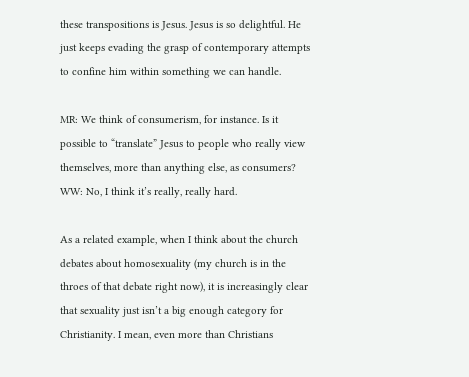these transpositions is Jesus. Jesus is so delightful. He just keeps evading the grasp of contemporary attempts to confine him within something we can handle.

MR: We think of consumerism, for instance. Is it possible to “translate” Jesus to people who really view themselves, more than anything else, as consumers?
WW: No, I think it’s really, really hard.

As a related example, when I think about the church debates about homosexuality (my church is in the throes of that debate right now), it is increasingly clear that sexuality just isn’t a big enough category for Christianity. I mean, even more than Christians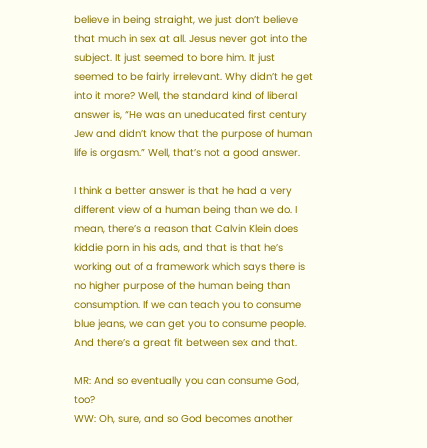believe in being straight, we just don’t believe that much in sex at all. Jesus never got into the subject. It just seemed to bore him. It just seemed to be fairly irrelevant. Why didn’t he get into it more? Well, the standard kind of liberal answer is, “He was an uneducated first century Jew and didn’t know that the purpose of human life is orgasm.” Well, that’s not a good answer.

I think a better answer is that he had a very different view of a human being than we do. I mean, there’s a reason that Calvin Klein does kiddie porn in his ads, and that is that he’s working out of a framework which says there is no higher purpose of the human being than consumption. If we can teach you to consume blue jeans, we can get you to consume people. And there’s a great fit between sex and that.

MR: And so eventually you can consume God, too?
WW: Oh, sure, and so God becomes another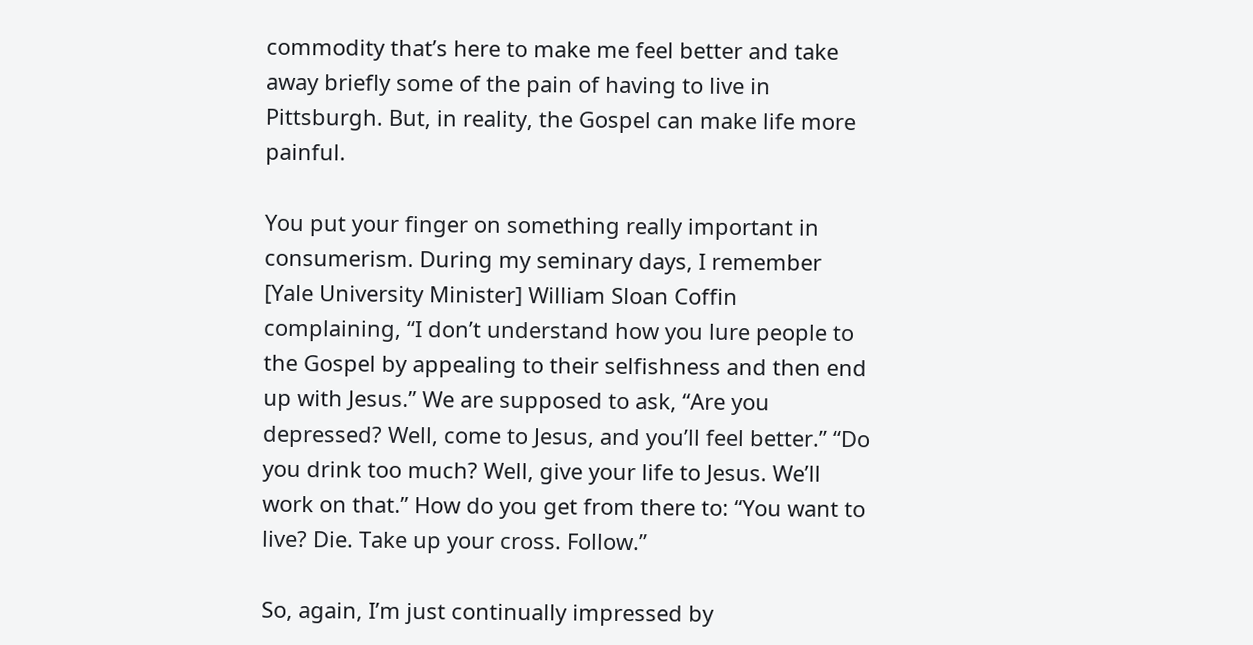commodity that’s here to make me feel better and take away briefly some of the pain of having to live in Pittsburgh. But, in reality, the Gospel can make life more painful.

You put your finger on something really important in consumerism. During my seminary days, I remember [Yale University Minister] William Sloan Coffin complaining, “I don’t understand how you lure people to the Gospel by appealing to their selfishness and then end up with Jesus.” We are supposed to ask, “Are you depressed? Well, come to Jesus, and you’ll feel better.” “Do you drink too much? Well, give your life to Jesus. We’ll work on that.” How do you get from there to: “You want to live? Die. Take up your cross. Follow.”

So, again, I’m just continually impressed by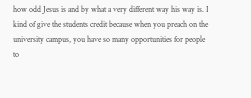how odd Jesus is and by what a very different way his way is. I kind of give the students credit because when you preach on the university campus, you have so many opportunities for people to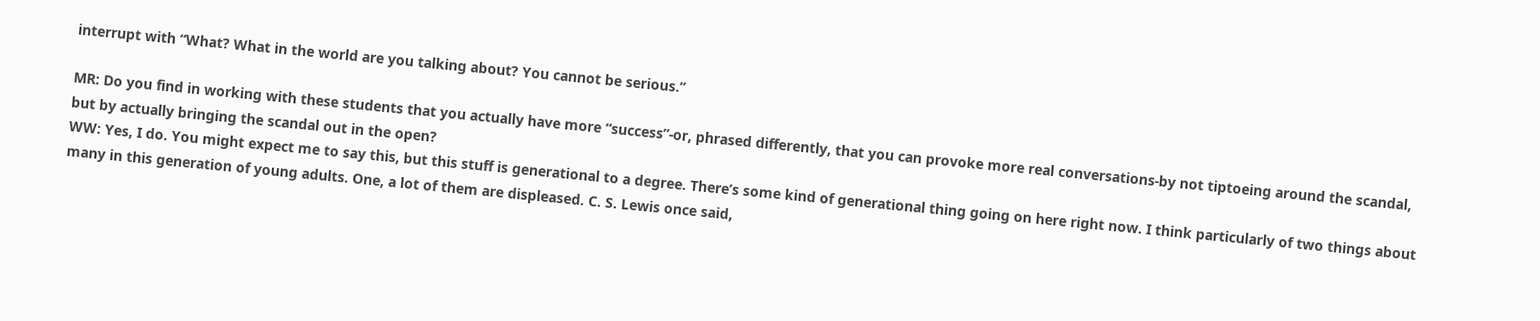interrupt with “What? What in the world are you talking about? You cannot be serious.”

MR: Do you find in working with these students that you actually have more “success”-or, phrased differently, that you can provoke more real conversations-by not tiptoeing around the scandal, but by actually bringing the scandal out in the open?
WW: Yes, I do. You might expect me to say this, but this stuff is generational to a degree. There’s some kind of generational thing going on here right now. I think particularly of two things about many in this generation of young adults. One, a lot of them are displeased. C. S. Lewis once said,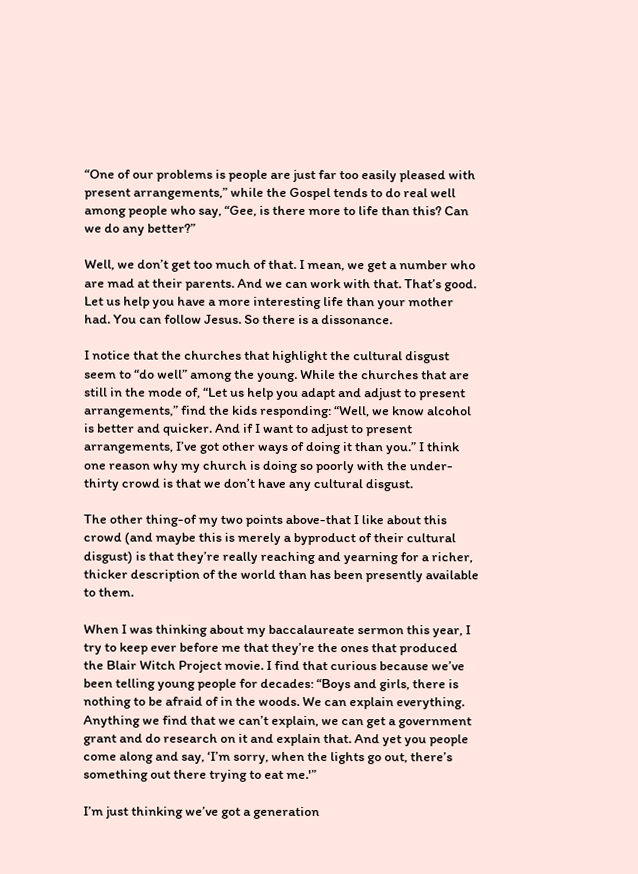“One of our problems is people are just far too easily pleased with present arrangements,” while the Gospel tends to do real well among people who say, “Gee, is there more to life than this? Can we do any better?”

Well, we don’t get too much of that. I mean, we get a number who are mad at their parents. And we can work with that. That’s good. Let us help you have a more interesting life than your mother had. You can follow Jesus. So there is a dissonance.

I notice that the churches that highlight the cultural disgust seem to “do well” among the young. While the churches that are still in the mode of, “Let us help you adapt and adjust to present arrangements,” find the kids responding: “Well, we know alcohol is better and quicker. And if I want to adjust to present arrangements, I’ve got other ways of doing it than you.” I think one reason why my church is doing so poorly with the under-thirty crowd is that we don’t have any cultural disgust.

The other thing-of my two points above-that I like about this crowd (and maybe this is merely a byproduct of their cultural disgust) is that they’re really reaching and yearning for a richer, thicker description of the world than has been presently available to them.

When I was thinking about my baccalaureate sermon this year, I try to keep ever before me that they’re the ones that produced the Blair Witch Project movie. I find that curious because we’ve been telling young people for decades: “Boys and girls, there is nothing to be afraid of in the woods. We can explain everything. Anything we find that we can’t explain, we can get a government grant and do research on it and explain that. And yet you people come along and say, ‘I’m sorry, when the lights go out, there’s something out there trying to eat me.'”

I’m just thinking we’ve got a generation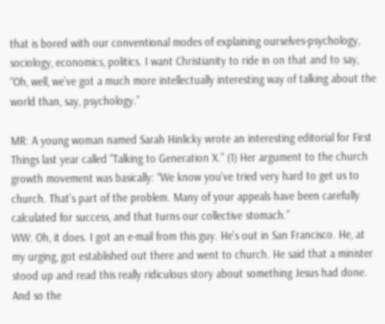that is bored with our conventional modes of explaining ourselves-psychology, sociology, economics, politics. I want Christianity to ride in on that and to say, “Oh, well, we’ve got a much more intellectually interesting way of talking about the world than, say, psychology.”

MR: A young woman named Sarah Hinlicky wrote an interesting editorial for First Things last year called “Talking to Generation X.” (1) Her argument to the church growth movement was basically: “We know you’ve tried very hard to get us to church. That’s part of the problem. Many of your appeals have been carefully calculated for success, and that turns our collective stomach.”
WW: Oh, it does. I got an e-mail from this guy. He’s out in San Francisco. He, at my urging, got established out there and went to church. He said that a minister stood up and read this really ridiculous story about something Jesus had done. And so the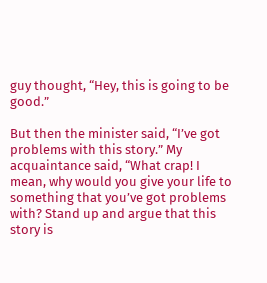guy thought, “Hey, this is going to be good.”

But then the minister said, “I’ve got problems with this story.” My acquaintance said, “What crap! I mean, why would you give your life to something that you’ve got problems with? Stand up and argue that this story is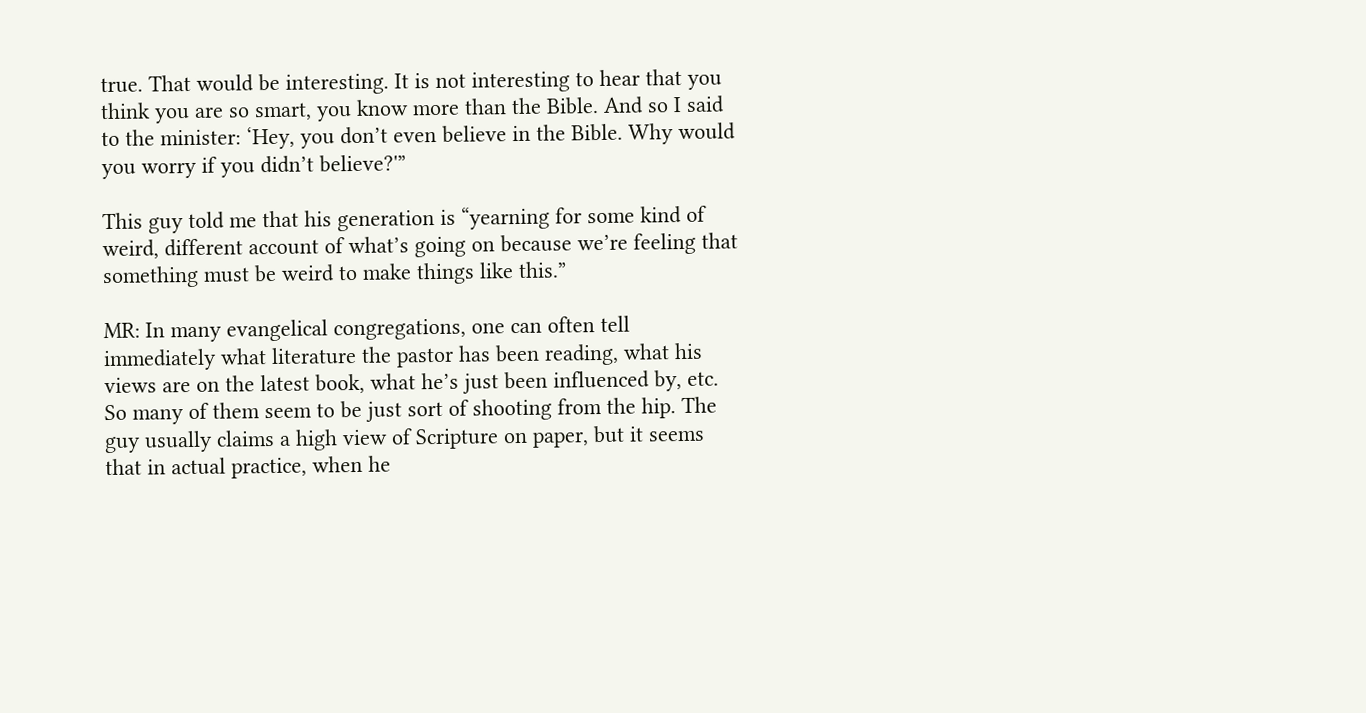true. That would be interesting. It is not interesting to hear that you think you are so smart, you know more than the Bible. And so I said to the minister: ‘Hey, you don’t even believe in the Bible. Why would you worry if you didn’t believe?'”

This guy told me that his generation is “yearning for some kind of weird, different account of what’s going on because we’re feeling that something must be weird to make things like this.”

MR: In many evangelical congregations, one can often tell immediately what literature the pastor has been reading, what his views are on the latest book, what he’s just been influenced by, etc. So many of them seem to be just sort of shooting from the hip. The guy usually claims a high view of Scripture on paper, but it seems that in actual practice, when he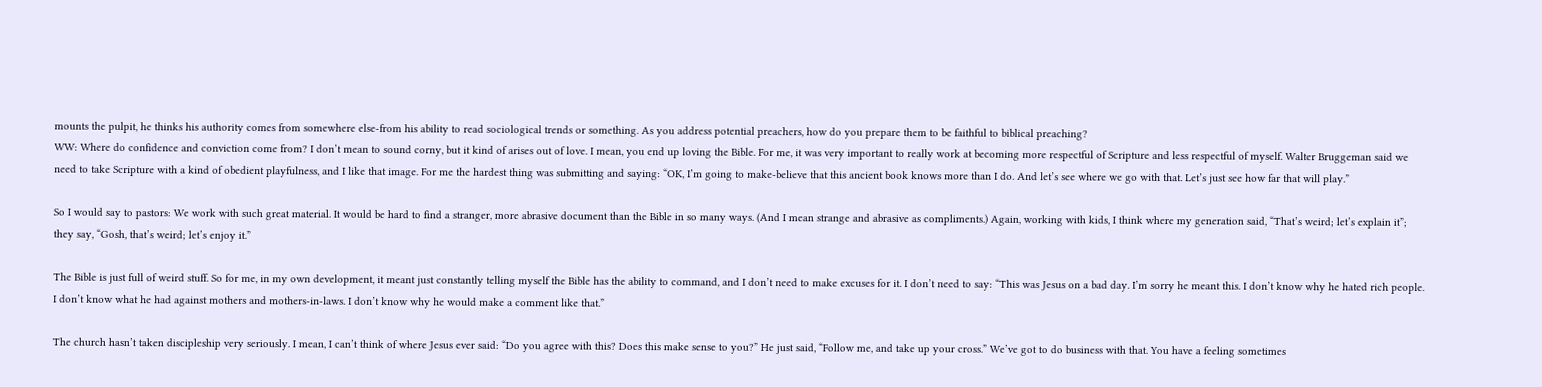mounts the pulpit, he thinks his authority comes from somewhere else-from his ability to read sociological trends or something. As you address potential preachers, how do you prepare them to be faithful to biblical preaching?
WW: Where do confidence and conviction come from? I don’t mean to sound corny, but it kind of arises out of love. I mean, you end up loving the Bible. For me, it was very important to really work at becoming more respectful of Scripture and less respectful of myself. Walter Bruggeman said we need to take Scripture with a kind of obedient playfulness, and I like that image. For me the hardest thing was submitting and saying: “OK, I’m going to make-believe that this ancient book knows more than I do. And let’s see where we go with that. Let’s just see how far that will play.”

So I would say to pastors: We work with such great material. It would be hard to find a stranger, more abrasive document than the Bible in so many ways. (And I mean strange and abrasive as compliments.) Again, working with kids, I think where my generation said, “That’s weird; let’s explain it”; they say, “Gosh, that’s weird; let’s enjoy it.”

The Bible is just full of weird stuff. So for me, in my own development, it meant just constantly telling myself the Bible has the ability to command, and I don’t need to make excuses for it. I don’t need to say: “This was Jesus on a bad day. I’m sorry he meant this. I don’t know why he hated rich people. I don’t know what he had against mothers and mothers-in-laws. I don’t know why he would make a comment like that.”

The church hasn’t taken discipleship very seriously. I mean, I can’t think of where Jesus ever said: “Do you agree with this? Does this make sense to you?” He just said, “Follow me, and take up your cross.” We’ve got to do business with that. You have a feeling sometimes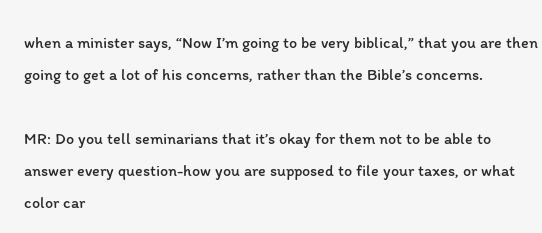when a minister says, “Now I’m going to be very biblical,” that you are then going to get a lot of his concerns, rather than the Bible’s concerns.

MR: Do you tell seminarians that it’s okay for them not to be able to answer every question-how you are supposed to file your taxes, or what color car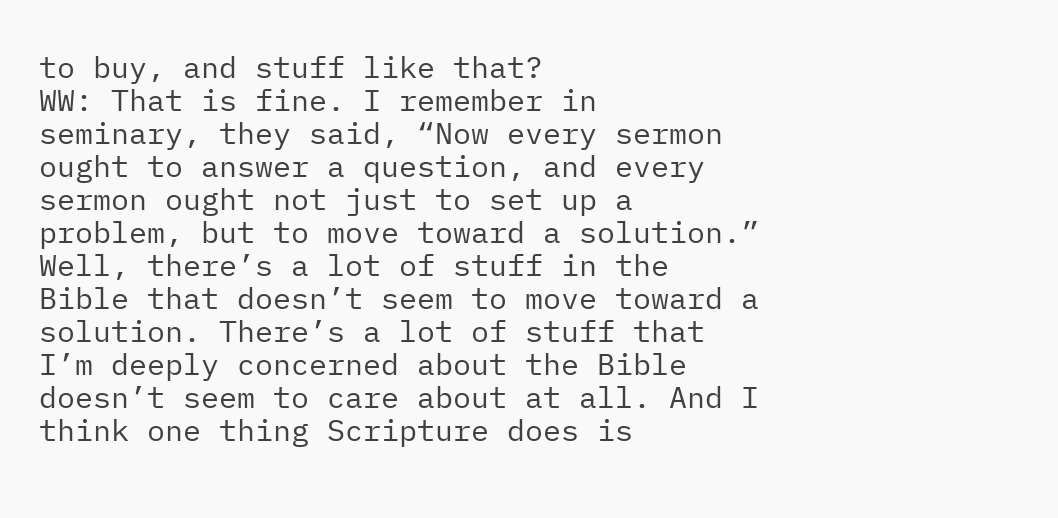to buy, and stuff like that?
WW: That is fine. I remember in seminary, they said, “Now every sermon ought to answer a question, and every sermon ought not just to set up a problem, but to move toward a solution.” Well, there’s a lot of stuff in the Bible that doesn’t seem to move toward a solution. There’s a lot of stuff that I’m deeply concerned about the Bible doesn’t seem to care about at all. And I think one thing Scripture does is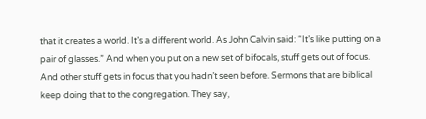that it creates a world. It’s a different world. As John Calvin said: “It’s like putting on a pair of glasses.” And when you put on a new set of bifocals, stuff gets out of focus. And other stuff gets in focus that you hadn’t seen before. Sermons that are biblical keep doing that to the congregation. They say,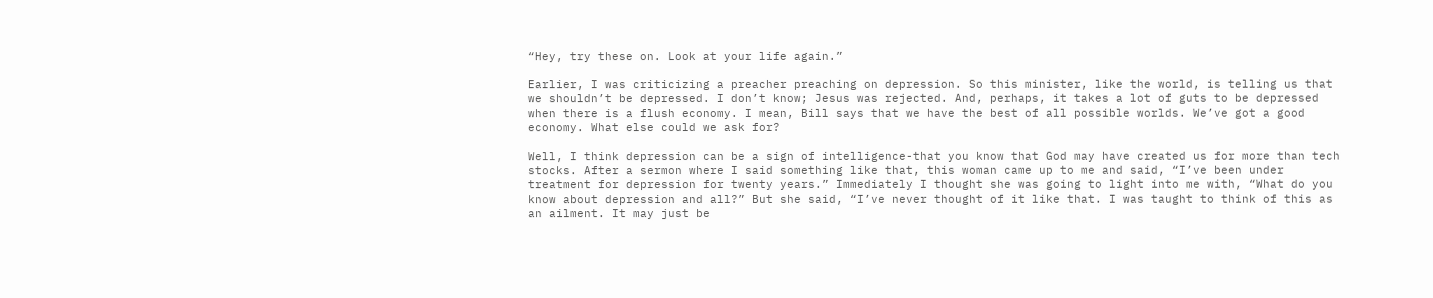“Hey, try these on. Look at your life again.”

Earlier, I was criticizing a preacher preaching on depression. So this minister, like the world, is telling us that we shouldn’t be depressed. I don’t know; Jesus was rejected. And, perhaps, it takes a lot of guts to be depressed when there is a flush economy. I mean, Bill says that we have the best of all possible worlds. We’ve got a good economy. What else could we ask for?

Well, I think depression can be a sign of intelligence-that you know that God may have created us for more than tech stocks. After a sermon where I said something like that, this woman came up to me and said, “I’ve been under treatment for depression for twenty years.” Immediately I thought she was going to light into me with, “What do you know about depression and all?” But she said, “I’ve never thought of it like that. I was taught to think of this as an ailment. It may just be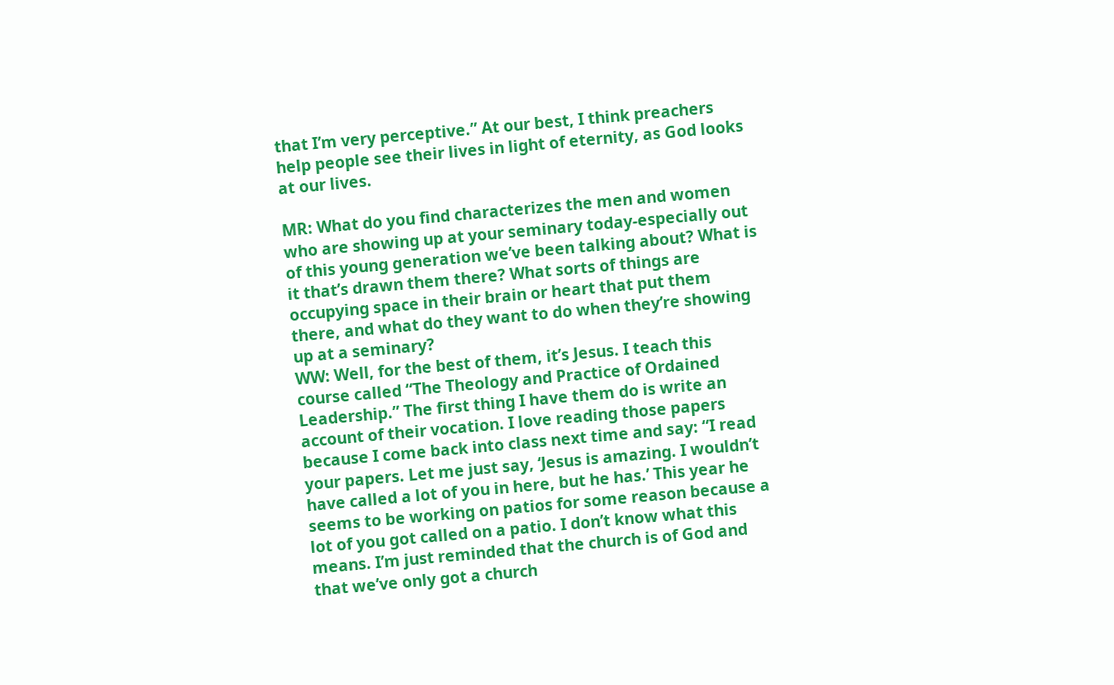that I’m very perceptive.” At our best, I think preachers help people see their lives in light of eternity, as God looks at our lives.

MR: What do you find characterizes the men and women who are showing up at your seminary today-especially out of this young generation we’ve been talking about? What is it that’s drawn them there? What sorts of things are occupying space in their brain or heart that put them there, and what do they want to do when they’re showing up at a seminary?
WW: Well, for the best of them, it’s Jesus. I teach this course called “The Theology and Practice of Ordained Leadership.” The first thing I have them do is write an account of their vocation. I love reading those papers because I come back into class next time and say: “I read your papers. Let me just say, ‘Jesus is amazing. I wouldn’t have called a lot of you in here, but he has.’ This year he seems to be working on patios for some reason because a lot of you got called on a patio. I don’t know what this means. I’m just reminded that the church is of God and that we’ve only got a church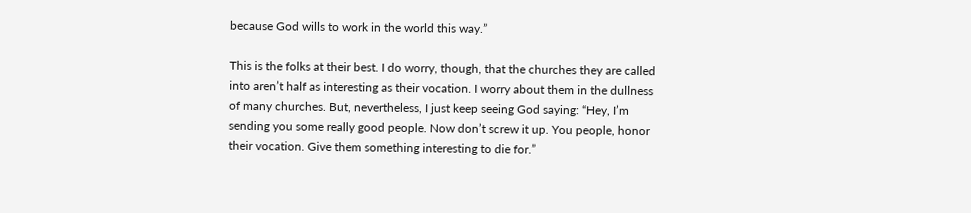because God wills to work in the world this way.”

This is the folks at their best. I do worry, though, that the churches they are called into aren’t half as interesting as their vocation. I worry about them in the dullness of many churches. But, nevertheless, I just keep seeing God saying: “Hey, I’m sending you some really good people. Now don’t screw it up. You people, honor their vocation. Give them something interesting to die for.”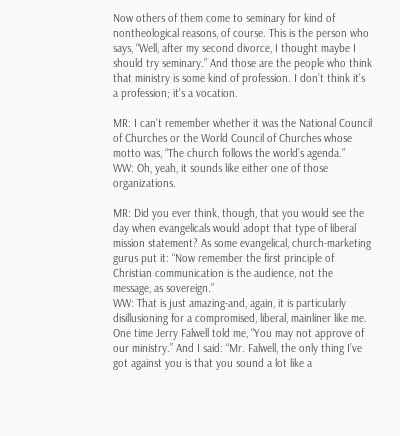Now others of them come to seminary for kind of nontheological reasons, of course. This is the person who says, “Well, after my second divorce, I thought maybe I should try seminary.” And those are the people who think that ministry is some kind of profession. I don’t think it’s a profession; it’s a vocation.

MR: I can’t remember whether it was the National Council of Churches or the World Council of Churches whose motto was, “The church follows the world’s agenda.”
WW: Oh, yeah, it sounds like either one of those organizations.

MR: Did you ever think, though, that you would see the day when evangelicals would adopt that type of liberal mission statement? As some evangelical, church-marketing gurus put it: “Now remember the first principle of Christian communication is the audience, not the message, as sovereign.”
WW: That is just amazing-and, again, it is particularly disillusioning for a compromised, liberal, mainliner like me. One time Jerry Falwell told me, “You may not approve of our ministry.” And I said: “Mr. Falwell, the only thing I’ve got against you is that you sound a lot like a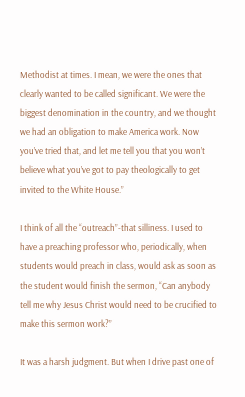Methodist at times. I mean, we were the ones that clearly wanted to be called significant. We were the biggest denomination in the country, and we thought we had an obligation to make America work. Now you’ve tried that, and let me tell you that you won’t believe what you’ve got to pay theologically to get invited to the White House.”

I think of all the “outreach”-that silliness. I used to have a preaching professor who, periodically, when students would preach in class, would ask as soon as the student would finish the sermon, “Can anybody tell me why Jesus Christ would need to be crucified to make this sermon work?”

It was a harsh judgment. But when I drive past one of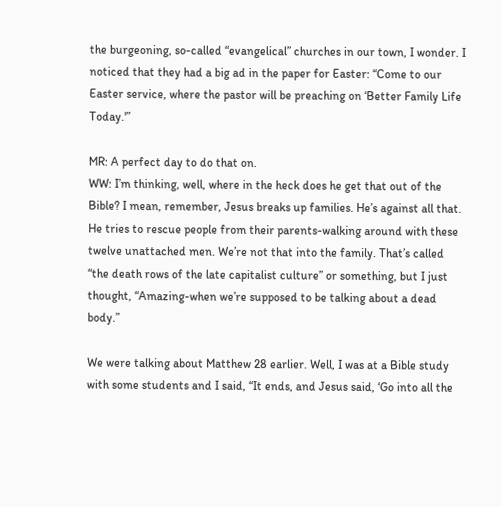the burgeoning, so-called “evangelical” churches in our town, I wonder. I noticed that they had a big ad in the paper for Easter: “Come to our Easter service, where the pastor will be preaching on ‘Better Family Life Today.'”

MR: A perfect day to do that on.
WW: I’m thinking, well, where in the heck does he get that out of the Bible? I mean, remember, Jesus breaks up families. He’s against all that. He tries to rescue people from their parents-walking around with these twelve unattached men. We’re not that into the family. That’s called “the death rows of the late capitalist culture” or something, but I just thought, “Amazing-when we’re supposed to be talking about a dead body.”

We were talking about Matthew 28 earlier. Well, I was at a Bible study with some students and I said, “It ends, and Jesus said, ‘Go into all the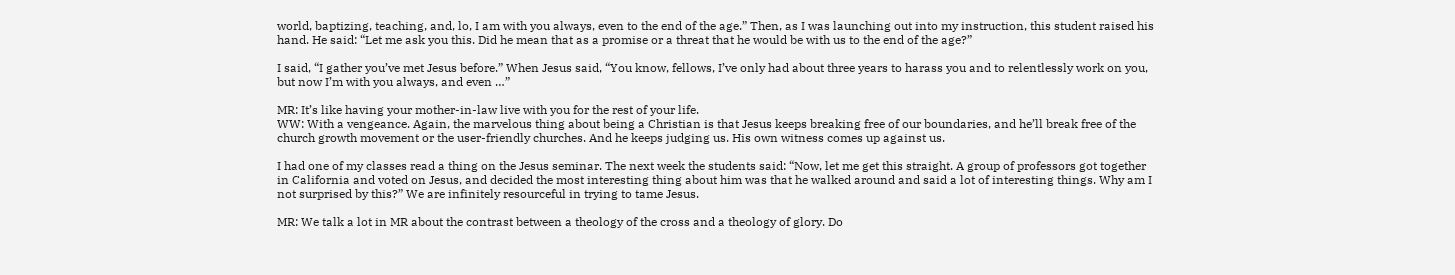world, baptizing, teaching, and, lo, I am with you always, even to the end of the age.” Then, as I was launching out into my instruction, this student raised his hand. He said: “Let me ask you this. Did he mean that as a promise or a threat that he would be with us to the end of the age?”

I said, “I gather you’ve met Jesus before.” When Jesus said, “You know, fellows, I’ve only had about three years to harass you and to relentlessly work on you, but now I’m with you always, and even …”

MR: It’s like having your mother-in-law live with you for the rest of your life.
WW: With a vengeance. Again, the marvelous thing about being a Christian is that Jesus keeps breaking free of our boundaries, and he’ll break free of the church growth movement or the user-friendly churches. And he keeps judging us. His own witness comes up against us.

I had one of my classes read a thing on the Jesus seminar. The next week the students said: “Now, let me get this straight. A group of professors got together in California and voted on Jesus, and decided the most interesting thing about him was that he walked around and said a lot of interesting things. Why am I not surprised by this?” We are infinitely resourceful in trying to tame Jesus.

MR: We talk a lot in MR about the contrast between a theology of the cross and a theology of glory. Do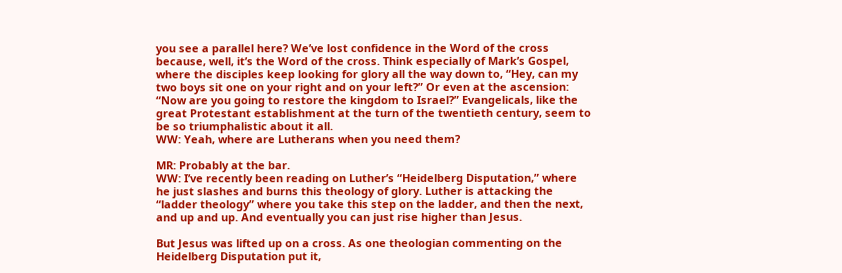you see a parallel here? We’ve lost confidence in the Word of the cross because, well, it’s the Word of the cross. Think especially of Mark’s Gospel, where the disciples keep looking for glory all the way down to, “Hey, can my two boys sit one on your right and on your left?” Or even at the ascension: “Now are you going to restore the kingdom to Israel?” Evangelicals, like the great Protestant establishment at the turn of the twentieth century, seem to be so triumphalistic about it all.
WW: Yeah, where are Lutherans when you need them?

MR: Probably at the bar.
WW: I’ve recently been reading on Luther’s “Heidelberg Disputation,” where he just slashes and burns this theology of glory. Luther is attacking the “ladder theology” where you take this step on the ladder, and then the next, and up and up. And eventually you can just rise higher than Jesus.

But Jesus was lifted up on a cross. As one theologian commenting on the Heidelberg Disputation put it,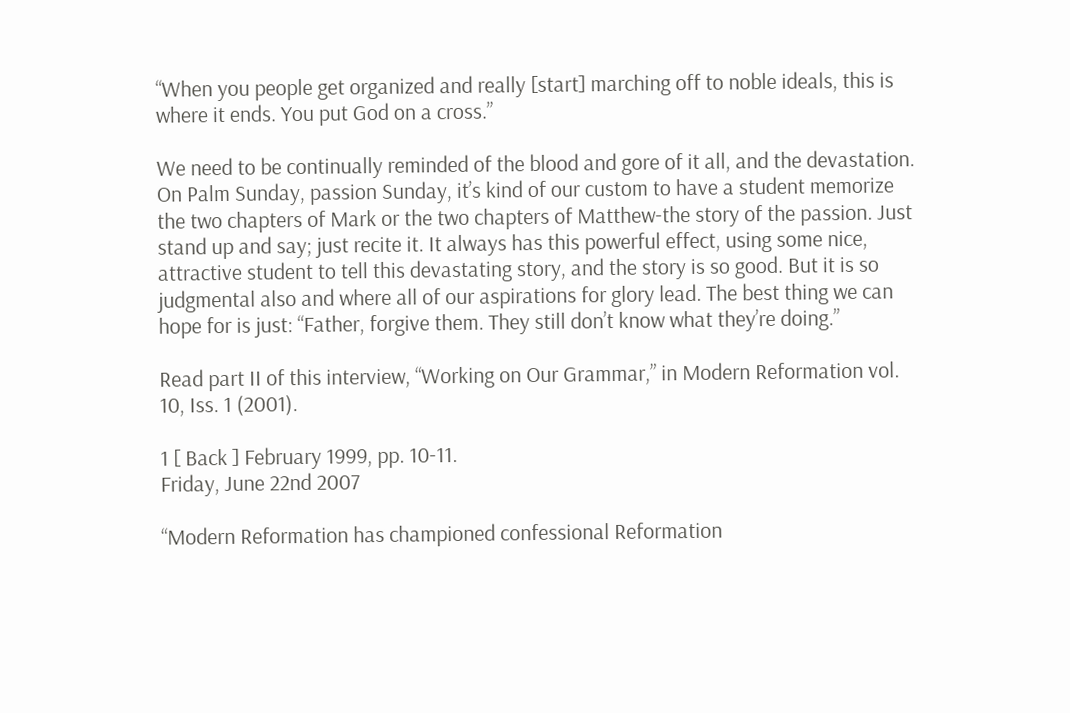“When you people get organized and really [start] marching off to noble ideals, this is where it ends. You put God on a cross.”

We need to be continually reminded of the blood and gore of it all, and the devastation. On Palm Sunday, passion Sunday, it’s kind of our custom to have a student memorize the two chapters of Mark or the two chapters of Matthew-the story of the passion. Just stand up and say; just recite it. It always has this powerful effect, using some nice, attractive student to tell this devastating story, and the story is so good. But it is so judgmental also and where all of our aspirations for glory lead. The best thing we can hope for is just: “Father, forgive them. They still don’t know what they’re doing.”

Read part II of this interview, “Working on Our Grammar,” in Modern Reformation vol. 10, Iss. 1 (2001).

1 [ Back ] February 1999, pp. 10-11.
Friday, June 22nd 2007

“Modern Reformation has championed confessional Reformation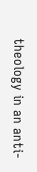theology in an anti-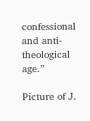confessional and anti-theological age.”

Picture of J.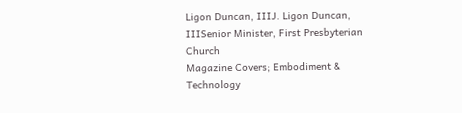Ligon Duncan, IIIJ. Ligon Duncan, IIISenior Minister, First Presbyterian Church
Magazine Covers; Embodiment & Technology